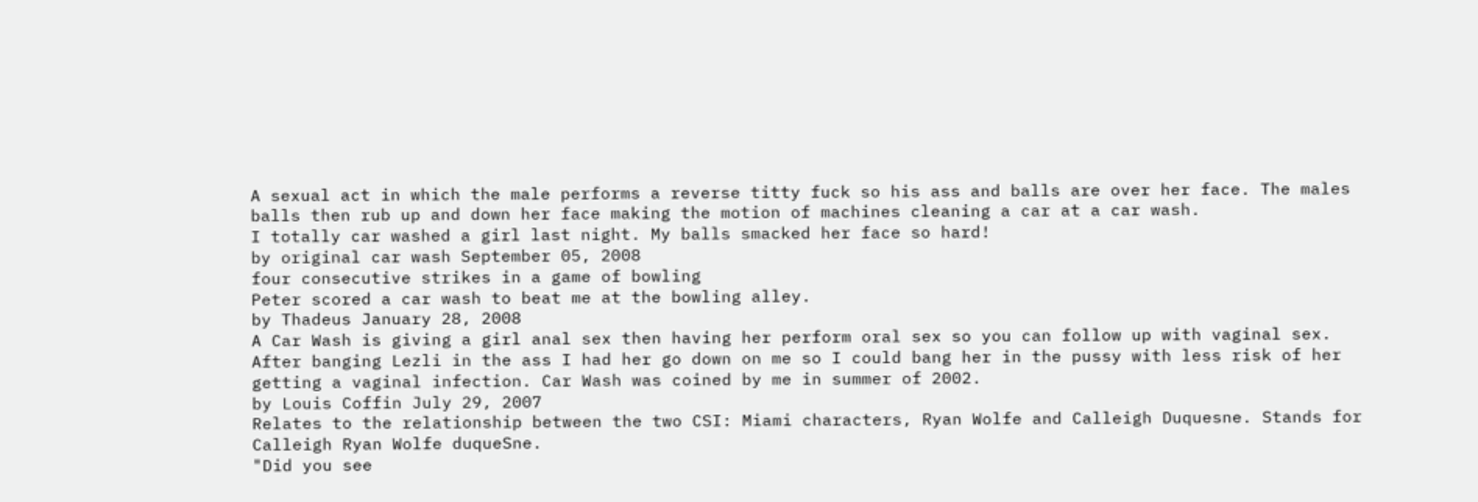A sexual act in which the male performs a reverse titty fuck so his ass and balls are over her face. The males balls then rub up and down her face making the motion of machines cleaning a car at a car wash.
I totally car washed a girl last night. My balls smacked her face so hard!
by original car wash September 05, 2008
four consecutive strikes in a game of bowling
Peter scored a car wash to beat me at the bowling alley.
by Thadeus January 28, 2008
A Car Wash is giving a girl anal sex then having her perform oral sex so you can follow up with vaginal sex.
After banging Lezli in the ass I had her go down on me so I could bang her in the pussy with less risk of her getting a vaginal infection. Car Wash was coined by me in summer of 2002.
by Louis Coffin July 29, 2007
Relates to the relationship between the two CSI: Miami characters, Ryan Wolfe and Calleigh Duquesne. Stands for Calleigh Ryan Wolfe duqueSne.
"Did you see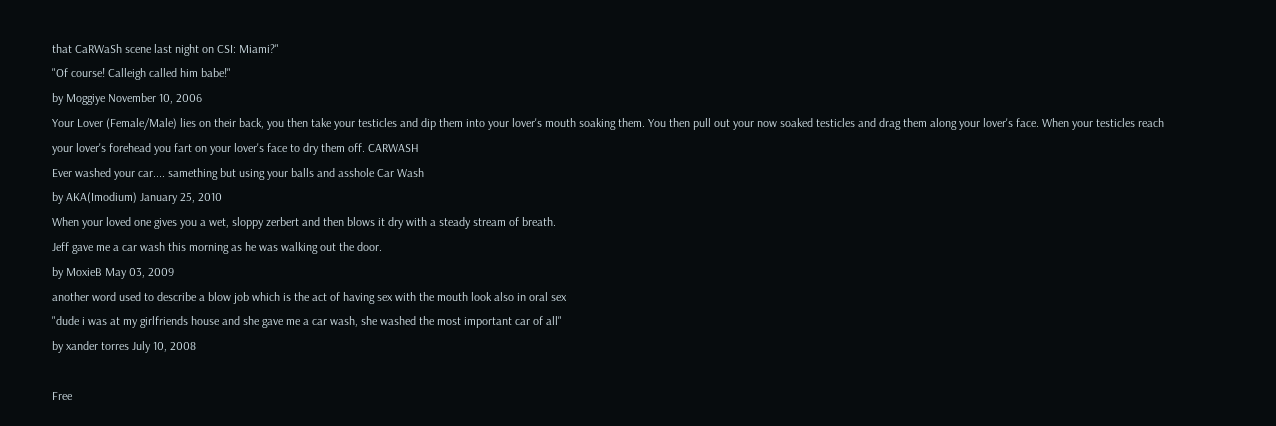that CaRWaSh scene last night on CSI: Miami?"
"Of course! Calleigh called him babe!"
by Moggiye November 10, 2006
Your Lover (Female/Male) lies on their back, you then take your testicles and dip them into your lover's mouth soaking them. You then pull out your now soaked testicles and drag them along your lover's face. When your testicles reach your lover's forehead you fart on your lover's face to dry them off. CARWASH
Ever washed your car.... samething but using your balls and asshole Car Wash
by AKA(Imodium) January 25, 2010
When your loved one gives you a wet, sloppy zerbert and then blows it dry with a steady stream of breath.
Jeff gave me a car wash this morning as he was walking out the door.
by MoxieB May 03, 2009
another word used to describe a blow job which is the act of having sex with the mouth look also in oral sex
"dude i was at my girlfriends house and she gave me a car wash, she washed the most important car of all"
by xander torres July 10, 2008

Free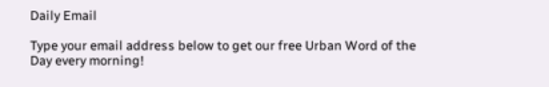Daily Email

Type your email address below to get our free Urban Word of the Day every morning!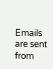Emails are sent from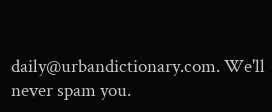daily@urbandictionary.com. We'll never spam you.